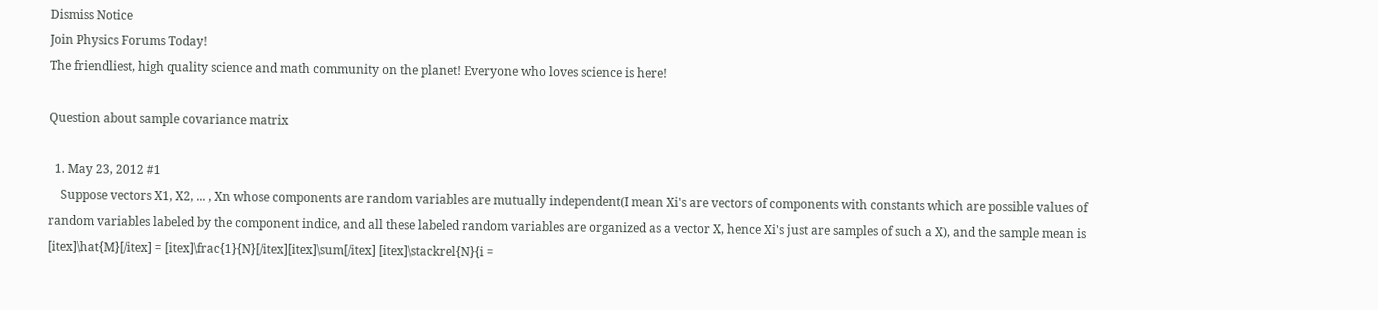Dismiss Notice
Join Physics Forums Today!
The friendliest, high quality science and math community on the planet! Everyone who loves science is here!

Question about sample covariance matrix

  1. May 23, 2012 #1
    Suppose vectors X1, X2, ... , Xn whose components are random variables are mutually independent(I mean Xi's are vectors of components with constants which are possible values of random variables labeled by the component indice, and all these labeled random variables are organized as a vector X, hence Xi's just are samples of such a X), and the sample mean is [itex]\hat{M}[/itex] = [itex]\frac{1}{N}[/itex][itex]\sum[/itex] [itex]\stackrel{N}{i =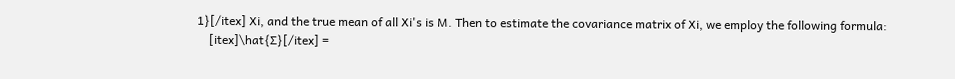1}[/itex] Xi, and the true mean of all Xi's is M. Then to estimate the covariance matrix of Xi, we employ the following formula:
    [itex]\hat{Ʃ}[/itex] =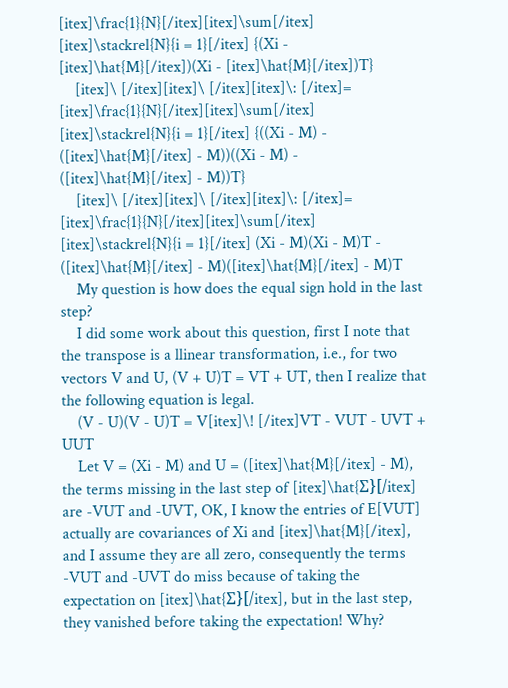[itex]\frac{1}{N}[/itex][itex]\sum[/itex] [itex]\stackrel{N}{i = 1}[/itex] {(Xi - [itex]\hat{M}[/itex])(Xi - [itex]\hat{M}[/itex])T}
    [itex]\ [/itex][itex]\ [/itex][itex]\: [/itex]= [itex]\frac{1}{N}[/itex][itex]\sum[/itex] [itex]\stackrel{N}{i = 1}[/itex] {((Xi - M) - ([itex]\hat{M}[/itex] - M))((Xi - M) - ([itex]\hat{M}[/itex] - M))T}
    [itex]\ [/itex][itex]\ [/itex][itex]\: [/itex]= [itex]\frac{1}{N}[/itex][itex]\sum[/itex] [itex]\stackrel{N}{i = 1}[/itex] (Xi - M)(Xi - M)T - ([itex]\hat{M}[/itex] - M)([itex]\hat{M}[/itex] - M)T
    My question is how does the equal sign hold in the last step?
    I did some work about this question, first I note that the transpose is a llinear transformation, i.e., for two vectors V and U, (V + U)T = VT + UT, then I realize that the following equation is legal.
    (V - U)(V - U)T = V[itex]\! [/itex]VT - VUT - UVT + UUT
    Let V = (Xi - M) and U = ([itex]\hat{M}[/itex] - M), the terms missing in the last step of [itex]\hat{Ʃ}[/itex] are -VUT and -UVT, OK, I know the entries of E[VUT] actually are covariances of Xi and [itex]\hat{M}[/itex], and I assume they are all zero, consequently the terms -VUT and -UVT do miss because of taking the expectation on [itex]\hat{Ʃ}[/itex], but in the last step, they vanished before taking the expectation! Why?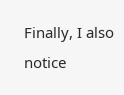Finally, I also notice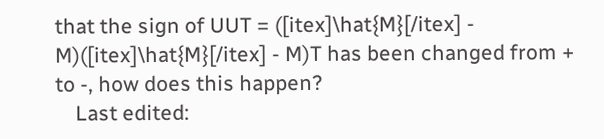that the sign of UUT = ([itex]\hat{M}[/itex] - M)([itex]\hat{M}[/itex] - M)T has been changed from + to -, how does this happen?
    Last edited: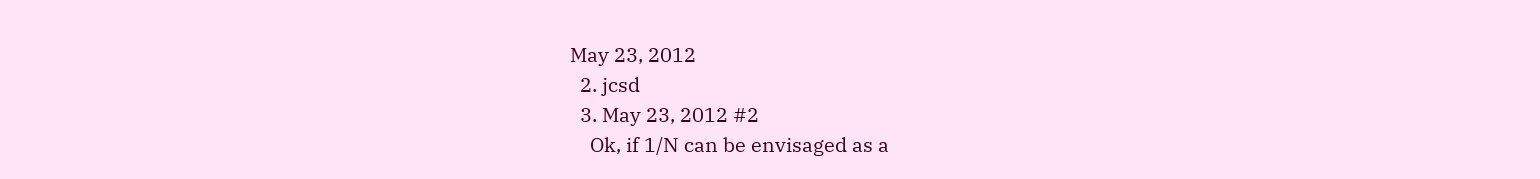May 23, 2012
  2. jcsd
  3. May 23, 2012 #2
    Ok, if 1/N can be envisaged as a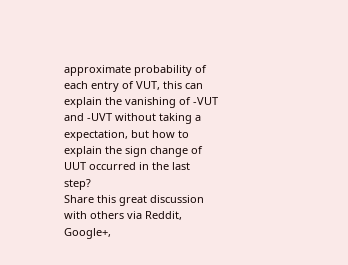approximate probability of each entry of VUT, this can explain the vanishing of -VUT and -UVT without taking a expectation, but how to explain the sign change of UUT occurred in the last step?
Share this great discussion with others via Reddit, Google+,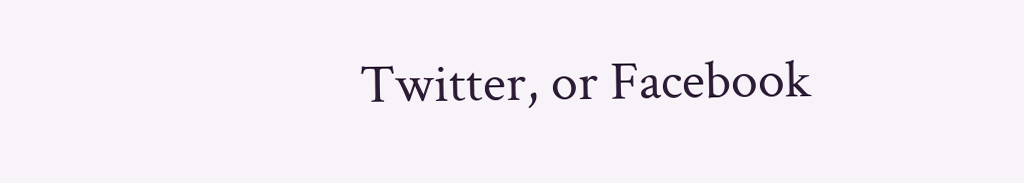Twitter, or Facebook